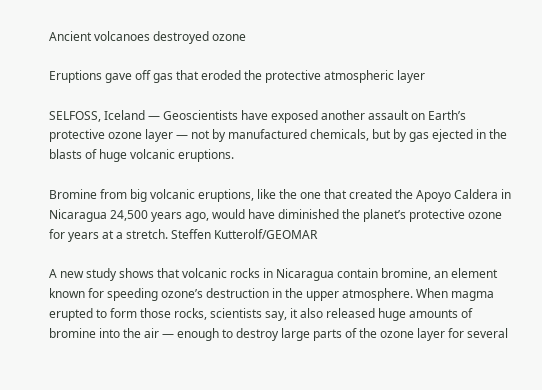Ancient volcanoes destroyed ozone

Eruptions gave off gas that eroded the protective atmospheric layer

SELFOSS, Iceland — Geoscientists have exposed another assault on Earth’s protective ozone layer — not by manufactured chemicals, but by gas ejected in the blasts of huge volcanic eruptions.

Bromine from big volcanic eruptions, like the one that created the Apoyo Caldera in Nicaragua 24,500 years ago, would have diminished the planet’s protective ozone for years at a stretch. Steffen Kutterolf/GEOMAR

A new study shows that volcanic rocks in Nicaragua contain bromine, an element known for speeding ozone’s destruction in the upper atmosphere. When magma erupted to form those rocks, scientists say, it also released huge amounts of bromine into the air — enough to destroy large parts of the ozone layer for several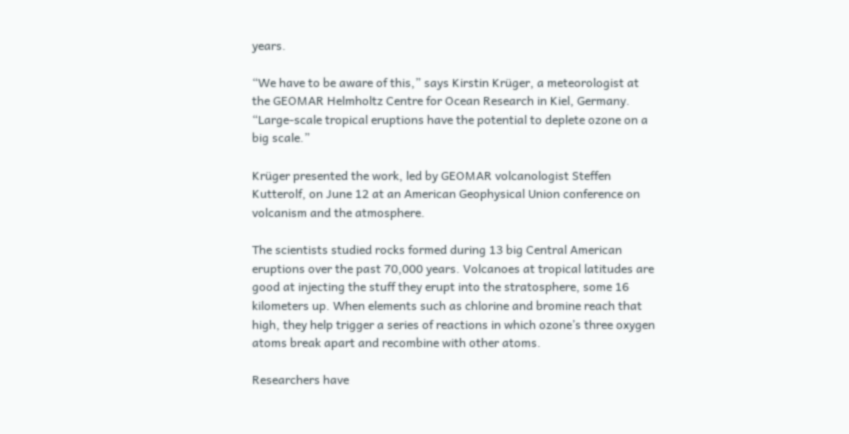years.

“We have to be aware of this,” says Kirstin Krüger, a meteorologist at the GEOMAR Helmholtz Centre for Ocean Research in Kiel, Germany. “Large-scale tropical eruptions have the potential to deplete ozone on a big scale.”

Krüger presented the work, led by GEOMAR volcanologist Steffen Kutterolf, on June 12 at an American Geophysical Union conference on volcanism and the atmosphere.

The scientists studied rocks formed during 13 big Central American eruptions over the past 70,000 years. Volcanoes at tropical latitudes are good at injecting the stuff they erupt into the stratosphere, some 16 kilometers up. When elements such as chlorine and bromine reach that high, they help trigger a series of reactions in which ozone’s three oxygen atoms break apart and recombine with other atoms.

Researchers have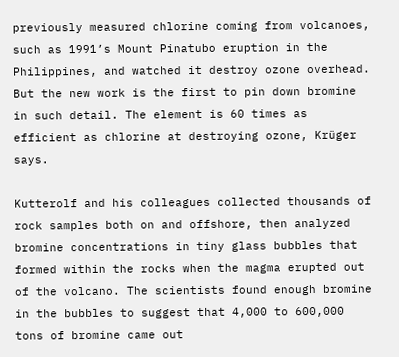previously measured chlorine coming from volcanoes, such as 1991’s Mount Pinatubo eruption in the Philippines, and watched it destroy ozone overhead. But the new work is the first to pin down bromine in such detail. The element is 60 times as efficient as chlorine at destroying ozone, Krüger says.

Kutterolf and his colleagues collected thousands of rock samples both on and offshore, then analyzed bromine concentrations in tiny glass bubbles that formed within the rocks when the magma erupted out of the volcano. The scientists found enough bromine in the bubbles to suggest that 4,000 to 600,000 tons of bromine came out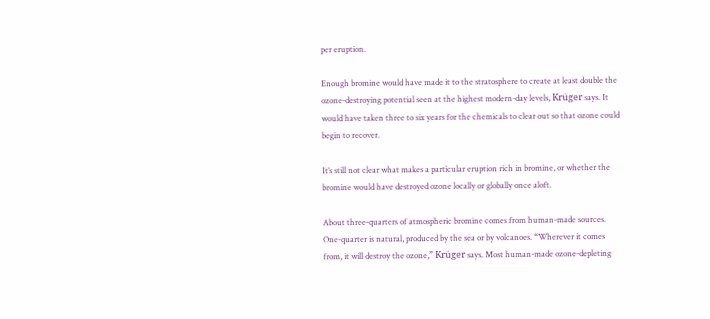per eruption.

Enough bromine would have made it to the stratosphere to create at least double the ozone-destroying potential seen at the highest modern-day levels, Krüger says. It would have taken three to six years for the chemicals to clear out so that ozone could begin to recover.

It’s still not clear what makes a particular eruption rich in bromine, or whether the bromine would have destroyed ozone locally or globally once aloft.

About three-quarters of atmospheric bromine comes from human-made sources. One-quarter is natural, produced by the sea or by volcanoes. “Wherever it comes from, it will destroy the ozone,” Krüger says. Most human-made ozone-depleting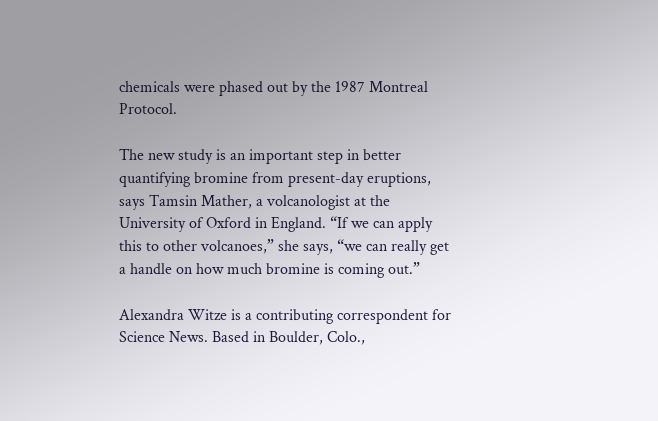chemicals were phased out by the 1987 Montreal Protocol.

The new study is an important step in better quantifying bromine from present-day eruptions, says Tamsin Mather, a volcanologist at the University of Oxford in England. “If we can apply this to other volcanoes,” she says, “we can really get a handle on how much bromine is coming out.”

Alexandra Witze is a contributing correspondent for Science News. Based in Boulder, Colo.,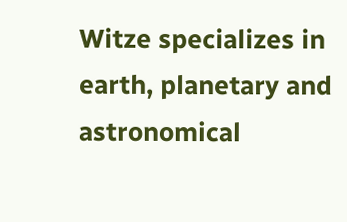Witze specializes in earth, planetary and astronomical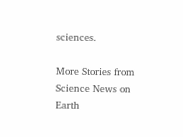sciences.

More Stories from Science News on Earth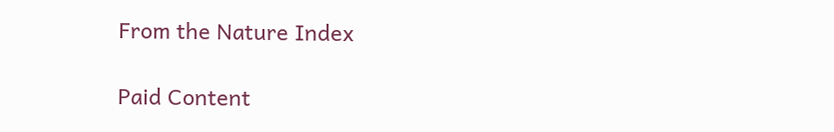From the Nature Index

Paid Content